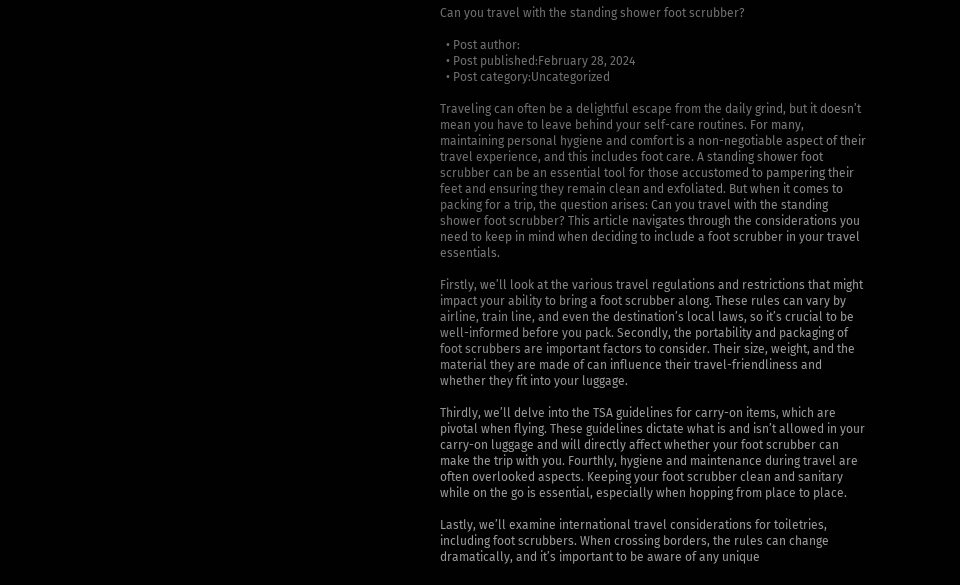Can you travel with the standing shower foot scrubber?

  • Post author:
  • Post published:February 28, 2024
  • Post category:Uncategorized

Traveling can often be a delightful escape from the daily grind, but it doesn’t mean you have to leave behind your self-care routines. For many, maintaining personal hygiene and comfort is a non-negotiable aspect of their travel experience, and this includes foot care. A standing shower foot scrubber can be an essential tool for those accustomed to pampering their feet and ensuring they remain clean and exfoliated. But when it comes to packing for a trip, the question arises: Can you travel with the standing shower foot scrubber? This article navigates through the considerations you need to keep in mind when deciding to include a foot scrubber in your travel essentials.

Firstly, we’ll look at the various travel regulations and restrictions that might impact your ability to bring a foot scrubber along. These rules can vary by airline, train line, and even the destination’s local laws, so it’s crucial to be well-informed before you pack. Secondly, the portability and packaging of foot scrubbers are important factors to consider. Their size, weight, and the material they are made of can influence their travel-friendliness and whether they fit into your luggage.

Thirdly, we’ll delve into the TSA guidelines for carry-on items, which are pivotal when flying. These guidelines dictate what is and isn’t allowed in your carry-on luggage and will directly affect whether your foot scrubber can make the trip with you. Fourthly, hygiene and maintenance during travel are often overlooked aspects. Keeping your foot scrubber clean and sanitary while on the go is essential, especially when hopping from place to place.

Lastly, we’ll examine international travel considerations for toiletries, including foot scrubbers. When crossing borders, the rules can change dramatically, and it’s important to be aware of any unique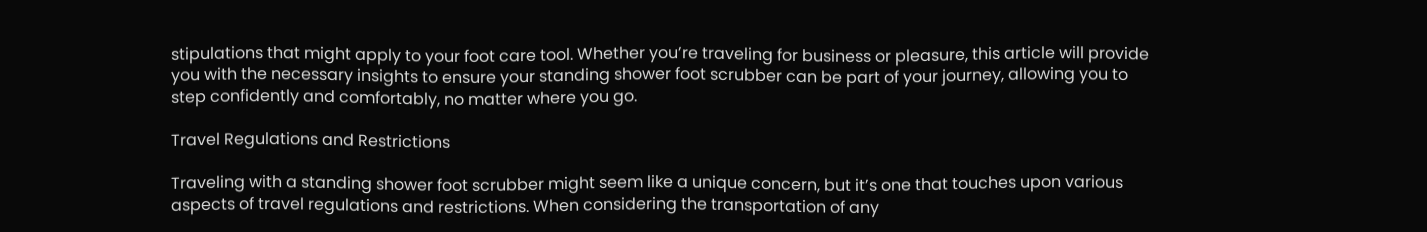stipulations that might apply to your foot care tool. Whether you’re traveling for business or pleasure, this article will provide you with the necessary insights to ensure your standing shower foot scrubber can be part of your journey, allowing you to step confidently and comfortably, no matter where you go.

Travel Regulations and Restrictions

Traveling with a standing shower foot scrubber might seem like a unique concern, but it’s one that touches upon various aspects of travel regulations and restrictions. When considering the transportation of any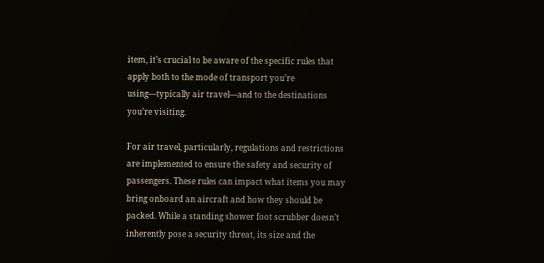item, it’s crucial to be aware of the specific rules that apply both to the mode of transport you’re using—typically air travel—and to the destinations you’re visiting.

For air travel, particularly, regulations and restrictions are implemented to ensure the safety and security of passengers. These rules can impact what items you may bring onboard an aircraft and how they should be packed. While a standing shower foot scrubber doesn’t inherently pose a security threat, its size and the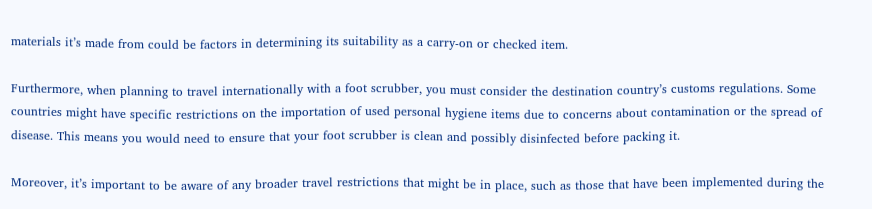materials it’s made from could be factors in determining its suitability as a carry-on or checked item.

Furthermore, when planning to travel internationally with a foot scrubber, you must consider the destination country’s customs regulations. Some countries might have specific restrictions on the importation of used personal hygiene items due to concerns about contamination or the spread of disease. This means you would need to ensure that your foot scrubber is clean and possibly disinfected before packing it.

Moreover, it’s important to be aware of any broader travel restrictions that might be in place, such as those that have been implemented during the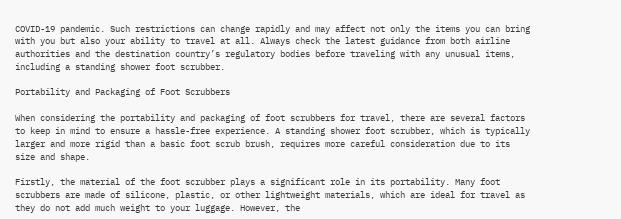COVID-19 pandemic. Such restrictions can change rapidly and may affect not only the items you can bring with you but also your ability to travel at all. Always check the latest guidance from both airline authorities and the destination country’s regulatory bodies before traveling with any unusual items, including a standing shower foot scrubber.

Portability and Packaging of Foot Scrubbers

When considering the portability and packaging of foot scrubbers for travel, there are several factors to keep in mind to ensure a hassle-free experience. A standing shower foot scrubber, which is typically larger and more rigid than a basic foot scrub brush, requires more careful consideration due to its size and shape.

Firstly, the material of the foot scrubber plays a significant role in its portability. Many foot scrubbers are made of silicone, plastic, or other lightweight materials, which are ideal for travel as they do not add much weight to your luggage. However, the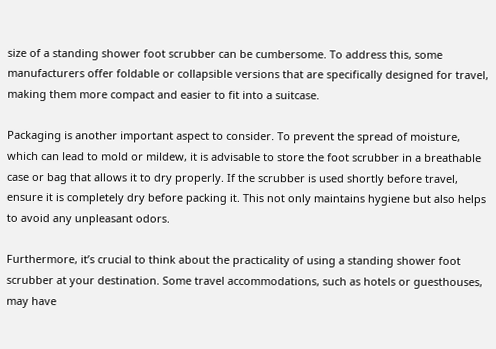size of a standing shower foot scrubber can be cumbersome. To address this, some manufacturers offer foldable or collapsible versions that are specifically designed for travel, making them more compact and easier to fit into a suitcase.

Packaging is another important aspect to consider. To prevent the spread of moisture, which can lead to mold or mildew, it is advisable to store the foot scrubber in a breathable case or bag that allows it to dry properly. If the scrubber is used shortly before travel, ensure it is completely dry before packing it. This not only maintains hygiene but also helps to avoid any unpleasant odors.

Furthermore, it’s crucial to think about the practicality of using a standing shower foot scrubber at your destination. Some travel accommodations, such as hotels or guesthouses, may have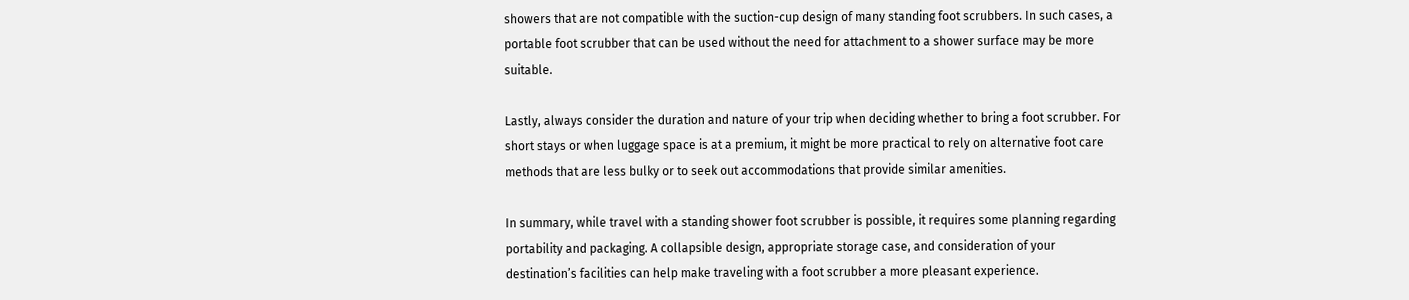showers that are not compatible with the suction-cup design of many standing foot scrubbers. In such cases, a portable foot scrubber that can be used without the need for attachment to a shower surface may be more suitable.

Lastly, always consider the duration and nature of your trip when deciding whether to bring a foot scrubber. For short stays or when luggage space is at a premium, it might be more practical to rely on alternative foot care methods that are less bulky or to seek out accommodations that provide similar amenities.

In summary, while travel with a standing shower foot scrubber is possible, it requires some planning regarding portability and packaging. A collapsible design, appropriate storage case, and consideration of your destination’s facilities can help make traveling with a foot scrubber a more pleasant experience.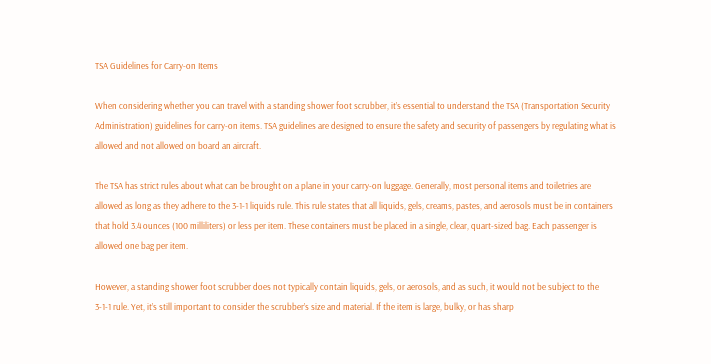TSA Guidelines for Carry-on Items

When considering whether you can travel with a standing shower foot scrubber, it’s essential to understand the TSA (Transportation Security Administration) guidelines for carry-on items. TSA guidelines are designed to ensure the safety and security of passengers by regulating what is allowed and not allowed on board an aircraft.

The TSA has strict rules about what can be brought on a plane in your carry-on luggage. Generally, most personal items and toiletries are allowed as long as they adhere to the 3-1-1 liquids rule. This rule states that all liquids, gels, creams, pastes, and aerosols must be in containers that hold 3.4 ounces (100 milliliters) or less per item. These containers must be placed in a single, clear, quart-sized bag. Each passenger is allowed one bag per item.

However, a standing shower foot scrubber does not typically contain liquids, gels, or aerosols, and as such, it would not be subject to the 3-1-1 rule. Yet, it’s still important to consider the scrubber’s size and material. If the item is large, bulky, or has sharp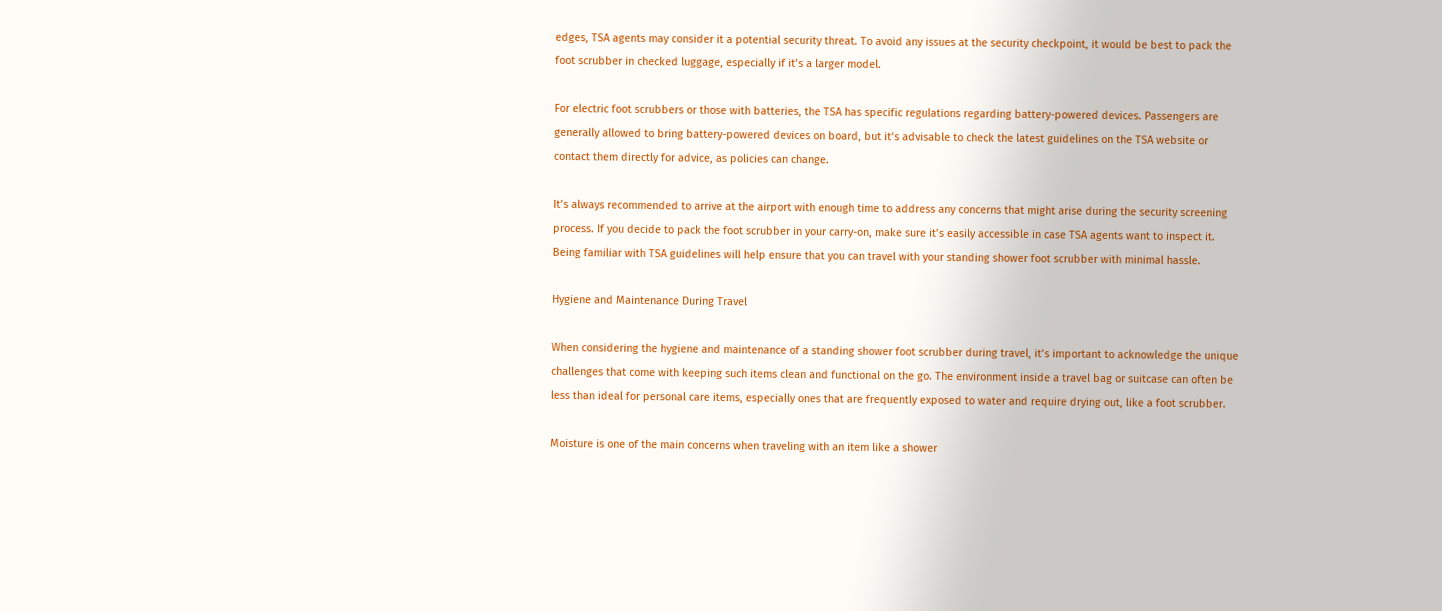edges, TSA agents may consider it a potential security threat. To avoid any issues at the security checkpoint, it would be best to pack the foot scrubber in checked luggage, especially if it’s a larger model.

For electric foot scrubbers or those with batteries, the TSA has specific regulations regarding battery-powered devices. Passengers are generally allowed to bring battery-powered devices on board, but it’s advisable to check the latest guidelines on the TSA website or contact them directly for advice, as policies can change.

It’s always recommended to arrive at the airport with enough time to address any concerns that might arise during the security screening process. If you decide to pack the foot scrubber in your carry-on, make sure it’s easily accessible in case TSA agents want to inspect it. Being familiar with TSA guidelines will help ensure that you can travel with your standing shower foot scrubber with minimal hassle.

Hygiene and Maintenance During Travel

When considering the hygiene and maintenance of a standing shower foot scrubber during travel, it’s important to acknowledge the unique challenges that come with keeping such items clean and functional on the go. The environment inside a travel bag or suitcase can often be less than ideal for personal care items, especially ones that are frequently exposed to water and require drying out, like a foot scrubber.

Moisture is one of the main concerns when traveling with an item like a shower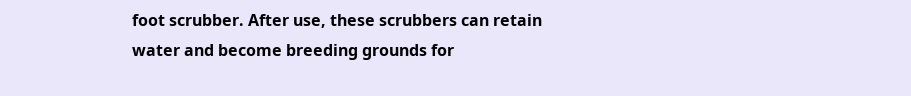foot scrubber. After use, these scrubbers can retain water and become breeding grounds for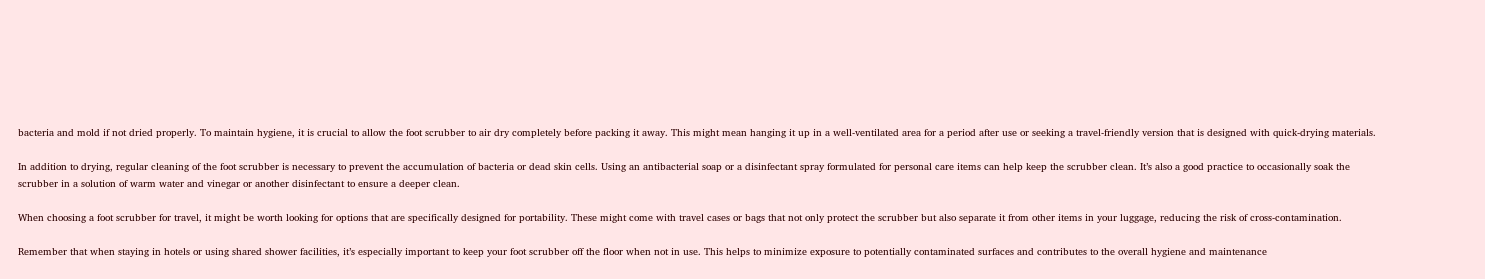bacteria and mold if not dried properly. To maintain hygiene, it is crucial to allow the foot scrubber to air dry completely before packing it away. This might mean hanging it up in a well-ventilated area for a period after use or seeking a travel-friendly version that is designed with quick-drying materials.

In addition to drying, regular cleaning of the foot scrubber is necessary to prevent the accumulation of bacteria or dead skin cells. Using an antibacterial soap or a disinfectant spray formulated for personal care items can help keep the scrubber clean. It’s also a good practice to occasionally soak the scrubber in a solution of warm water and vinegar or another disinfectant to ensure a deeper clean.

When choosing a foot scrubber for travel, it might be worth looking for options that are specifically designed for portability. These might come with travel cases or bags that not only protect the scrubber but also separate it from other items in your luggage, reducing the risk of cross-contamination.

Remember that when staying in hotels or using shared shower facilities, it’s especially important to keep your foot scrubber off the floor when not in use. This helps to minimize exposure to potentially contaminated surfaces and contributes to the overall hygiene and maintenance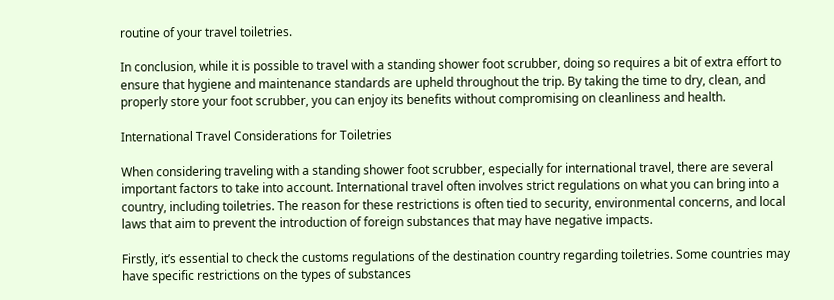routine of your travel toiletries.

In conclusion, while it is possible to travel with a standing shower foot scrubber, doing so requires a bit of extra effort to ensure that hygiene and maintenance standards are upheld throughout the trip. By taking the time to dry, clean, and properly store your foot scrubber, you can enjoy its benefits without compromising on cleanliness and health.

International Travel Considerations for Toiletries

When considering traveling with a standing shower foot scrubber, especially for international travel, there are several important factors to take into account. International travel often involves strict regulations on what you can bring into a country, including toiletries. The reason for these restrictions is often tied to security, environmental concerns, and local laws that aim to prevent the introduction of foreign substances that may have negative impacts.

Firstly, it’s essential to check the customs regulations of the destination country regarding toiletries. Some countries may have specific restrictions on the types of substances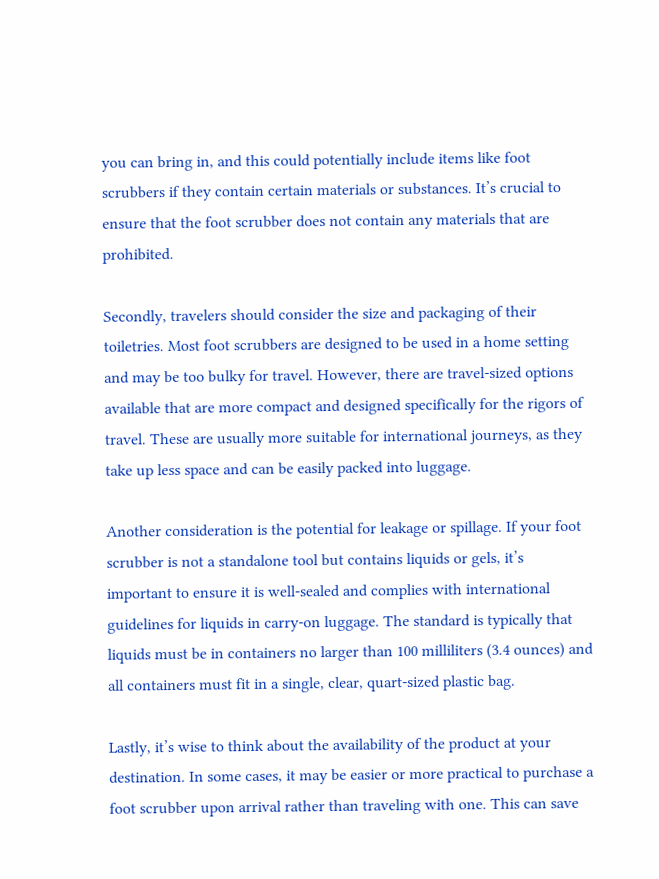you can bring in, and this could potentially include items like foot scrubbers if they contain certain materials or substances. It’s crucial to ensure that the foot scrubber does not contain any materials that are prohibited.

Secondly, travelers should consider the size and packaging of their toiletries. Most foot scrubbers are designed to be used in a home setting and may be too bulky for travel. However, there are travel-sized options available that are more compact and designed specifically for the rigors of travel. These are usually more suitable for international journeys, as they take up less space and can be easily packed into luggage.

Another consideration is the potential for leakage or spillage. If your foot scrubber is not a standalone tool but contains liquids or gels, it’s important to ensure it is well-sealed and complies with international guidelines for liquids in carry-on luggage. The standard is typically that liquids must be in containers no larger than 100 milliliters (3.4 ounces) and all containers must fit in a single, clear, quart-sized plastic bag.

Lastly, it’s wise to think about the availability of the product at your destination. In some cases, it may be easier or more practical to purchase a foot scrubber upon arrival rather than traveling with one. This can save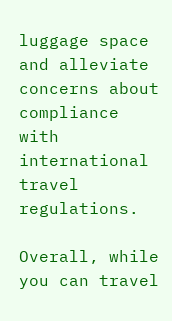luggage space and alleviate concerns about compliance with international travel regulations.

Overall, while you can travel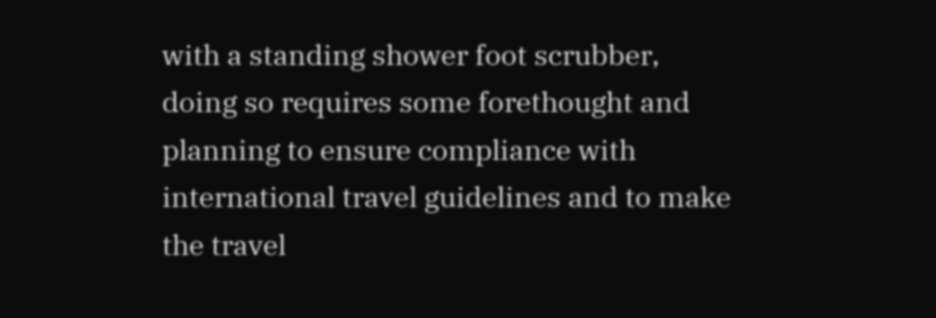with a standing shower foot scrubber, doing so requires some forethought and planning to ensure compliance with international travel guidelines and to make the travel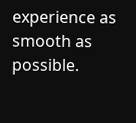experience as smooth as possible.